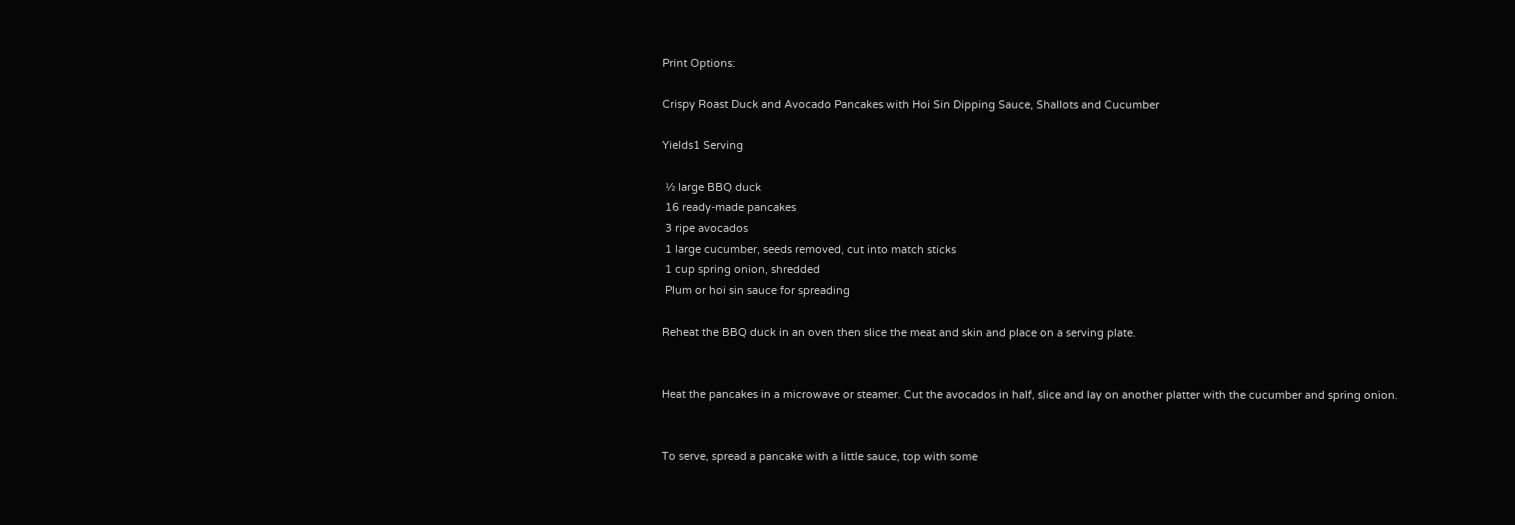Print Options:

Crispy Roast Duck and Avocado Pancakes with Hoi Sin Dipping Sauce, Shallots and Cucumber

Yields1 Serving

 ½ large BBQ duck
 16 ready-made pancakes
 3 ripe avocados
 1 large cucumber, seeds removed, cut into match sticks
 1 cup spring onion, shredded
 Plum or hoi sin sauce for spreading

Reheat the BBQ duck in an oven then slice the meat and skin and place on a serving plate.


Heat the pancakes in a microwave or steamer. Cut the avocados in half, slice and lay on another platter with the cucumber and spring onion.


To serve, spread a pancake with a little sauce, top with some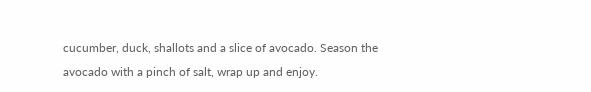cucumber, duck, shallots and a slice of avocado. Season the avocado with a pinch of salt, wrap up and enjoy.